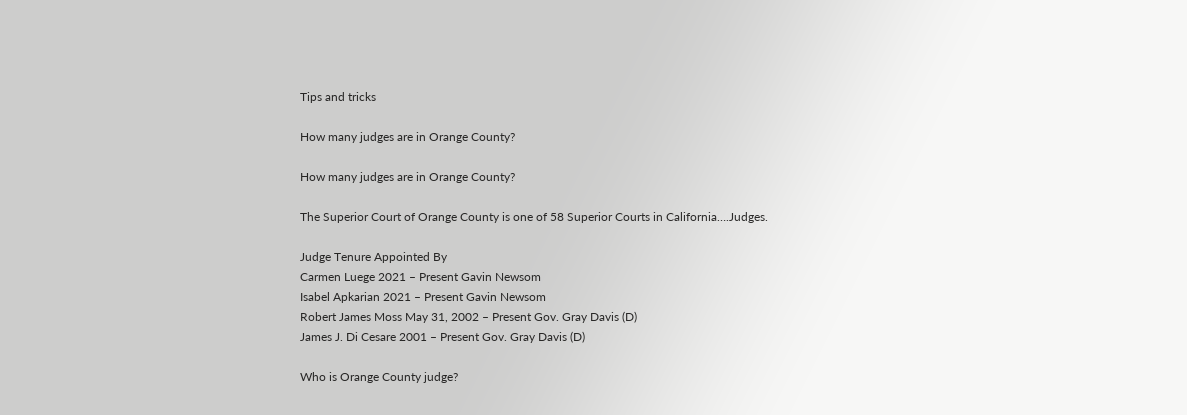Tips and tricks

How many judges are in Orange County?

How many judges are in Orange County?

The Superior Court of Orange County is one of 58 Superior Courts in California….Judges.

Judge Tenure Appointed By
Carmen Luege 2021 – Present Gavin Newsom
Isabel Apkarian 2021 – Present Gavin Newsom
Robert James Moss May 31, 2002 – Present Gov. Gray Davis (D)
James J. Di Cesare 2001 – Present Gov. Gray Davis (D)

Who is Orange County judge?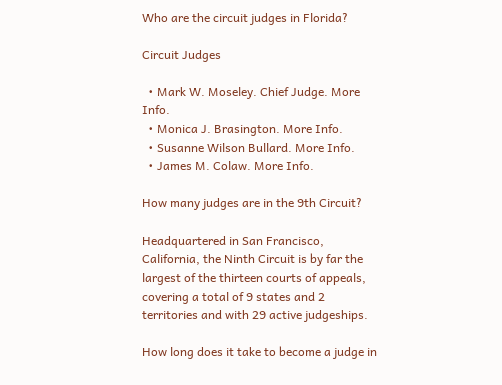Who are the circuit judges in Florida?

Circuit Judges

  • Mark W. Moseley. Chief Judge. More Info.
  • Monica J. Brasington. More Info.
  • Susanne Wilson Bullard. More Info.
  • James M. Colaw. More Info.

How many judges are in the 9th Circuit?

Headquartered in San Francisco, California, the Ninth Circuit is by far the largest of the thirteen courts of appeals, covering a total of 9 states and 2 territories and with 29 active judgeships.

How long does it take to become a judge in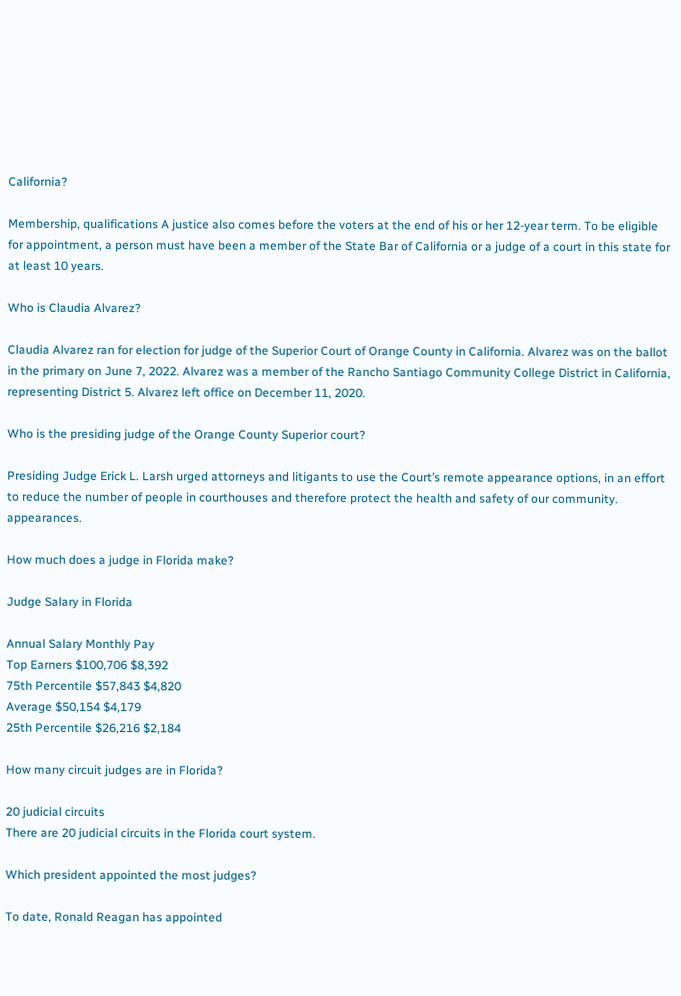California?

Membership, qualifications A justice also comes before the voters at the end of his or her 12-year term. To be eligible for appointment, a person must have been a member of the State Bar of California or a judge of a court in this state for at least 10 years.

Who is Claudia Alvarez?

Claudia Alvarez ran for election for judge of the Superior Court of Orange County in California. Alvarez was on the ballot in the primary on June 7, 2022. Alvarez was a member of the Rancho Santiago Community College District in California, representing District 5. Alvarez left office on December 11, 2020.

Who is the presiding judge of the Orange County Superior court?

Presiding Judge Erick L. Larsh urged attorneys and litigants to use the Court’s remote appearance options, in an effort to reduce the number of people in courthouses and therefore protect the health and safety of our community. appearances.

How much does a judge in Florida make?

Judge Salary in Florida

Annual Salary Monthly Pay
Top Earners $100,706 $8,392
75th Percentile $57,843 $4,820
Average $50,154 $4,179
25th Percentile $26,216 $2,184

How many circuit judges are in Florida?

20 judicial circuits
There are 20 judicial circuits in the Florida court system.

Which president appointed the most judges?

To date, Ronald Reagan has appointed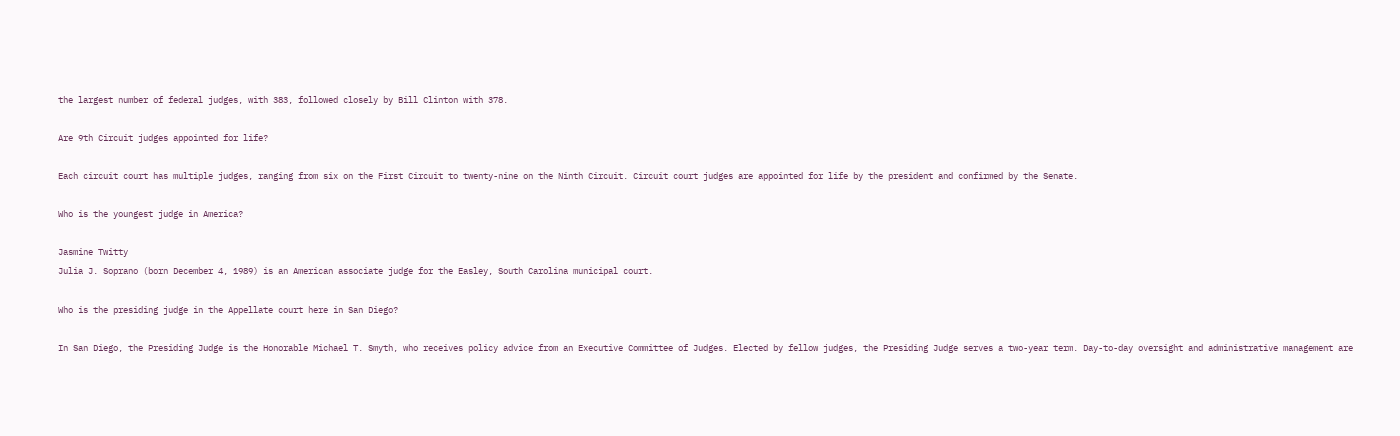the largest number of federal judges, with 383, followed closely by Bill Clinton with 378.

Are 9th Circuit judges appointed for life?

Each circuit court has multiple judges, ranging from six on the First Circuit to twenty-nine on the Ninth Circuit. Circuit court judges are appointed for life by the president and confirmed by the Senate.

Who is the youngest judge in America?

Jasmine Twitty
Julia J. Soprano (born December 4, 1989) is an American associate judge for the Easley, South Carolina municipal court.

Who is the presiding judge in the Appellate court here in San Diego?

In San Diego, the Presiding Judge is the Honorable Michael T. Smyth, who receives policy advice from an Executive Committee of Judges. Elected by fellow judges, the Presiding Judge serves a two-year term. Day-to-day oversight and administrative management are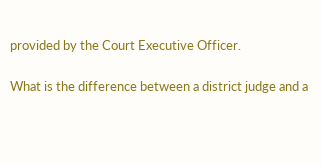provided by the Court Executive Officer.

What is the difference between a district judge and a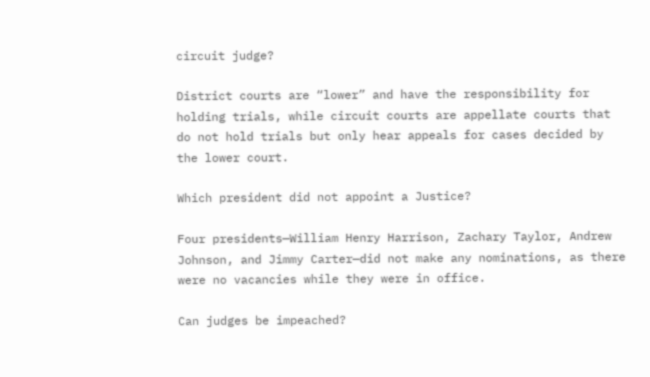circuit judge?

District courts are “lower” and have the responsibility for holding trials, while circuit courts are appellate courts that do not hold trials but only hear appeals for cases decided by the lower court.

Which president did not appoint a Justice?

Four presidents—William Henry Harrison, Zachary Taylor, Andrew Johnson, and Jimmy Carter—did not make any nominations, as there were no vacancies while they were in office.

Can judges be impeached?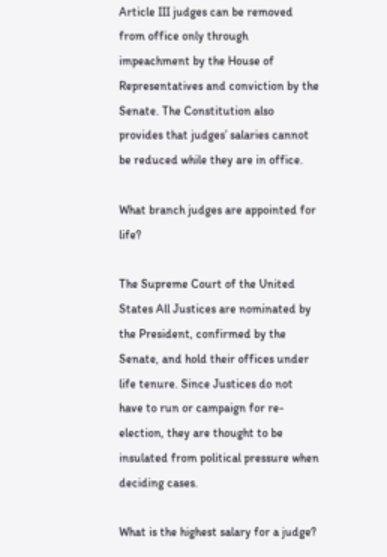Article III judges can be removed from office only through impeachment by the House of Representatives and conviction by the Senate. The Constitution also provides that judges’ salaries cannot be reduced while they are in office.

What branch judges are appointed for life?

The Supreme Court of the United States All Justices are nominated by the President, confirmed by the Senate, and hold their offices under life tenure. Since Justices do not have to run or campaign for re-election, they are thought to be insulated from political pressure when deciding cases.

What is the highest salary for a judge?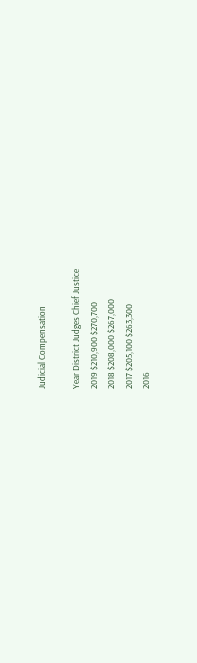Judicial Compensation

Year District Judges Chief Justice
2019 $210,900 $270,700
2018 $208,000 $267,000
2017 $205,100 $263,300
2016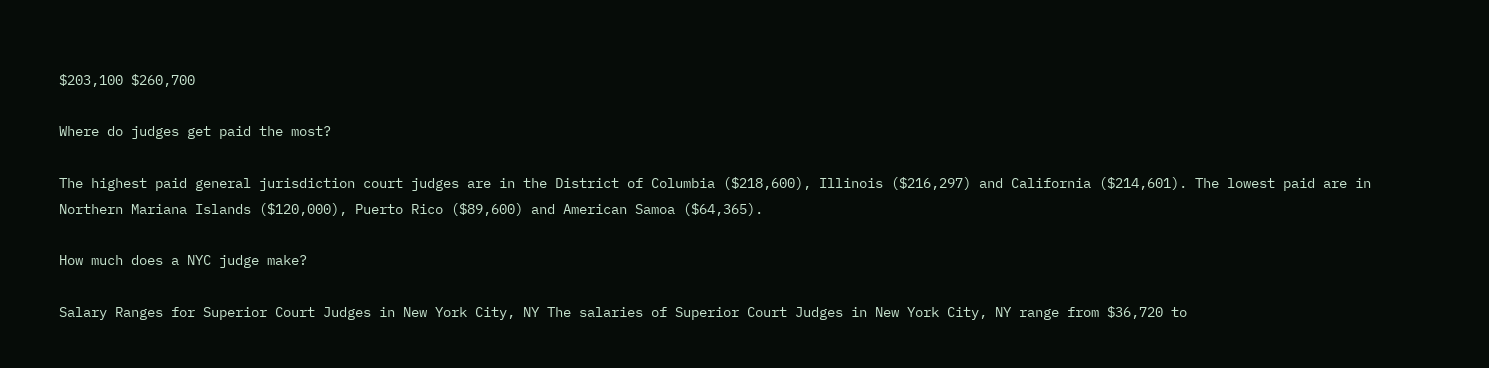$203,100 $260,700

Where do judges get paid the most?

The highest paid general jurisdiction court judges are in the District of Columbia ($218,600), Illinois ($216,297) and California ($214,601). The lowest paid are in Northern Mariana Islands ($120,000), Puerto Rico ($89,600) and American Samoa ($64,365).

How much does a NYC judge make?

Salary Ranges for Superior Court Judges in New York City, NY The salaries of Superior Court Judges in New York City, NY range from $36,720 to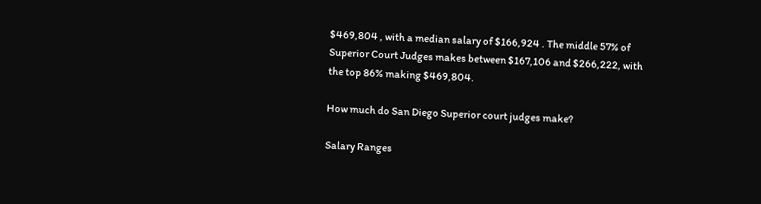$469,804 , with a median salary of $166,924 . The middle 57% of Superior Court Judges makes between $167,106 and $266,222, with the top 86% making $469,804.

How much do San Diego Superior court judges make?

Salary Ranges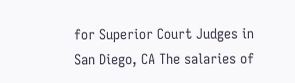for Superior Court Judges in San Diego, CA The salaries of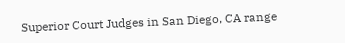Superior Court Judges in San Diego, CA range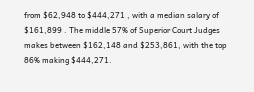from $62,948 to $444,271 , with a median salary of $161,899 . The middle 57% of Superior Court Judges makes between $162,148 and $253,861, with the top 86% making $444,271.